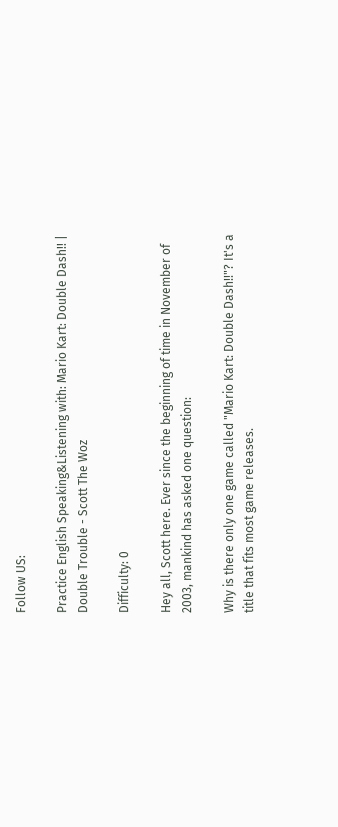Follow US:

Practice English Speaking&Listening with: Mario Kart: Double Dash!! | Double Trouble - Scott The Woz

Difficulty: 0

Hey all, Scott here. Ever since the beginning of time in November of 2003, mankind has asked one question:

Why is there only one game called "Mario Kart: Double Dash!!"? It's a title that fits most game releases.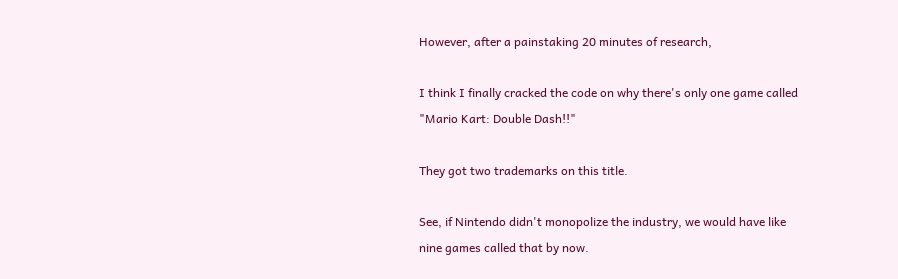However, after a painstaking 20 minutes of research,

I think I finally cracked the code on why there's only one game called "Mario Kart: Double Dash!!"

They got two trademarks on this title.

See, if Nintendo didn't monopolize the industry, we would have like nine games called that by now.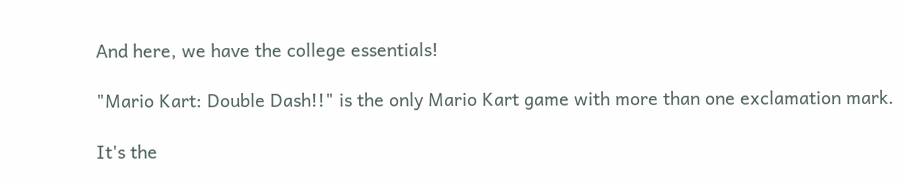And here, we have the college essentials!

"Mario Kart: Double Dash!!" is the only Mario Kart game with more than one exclamation mark.

It's the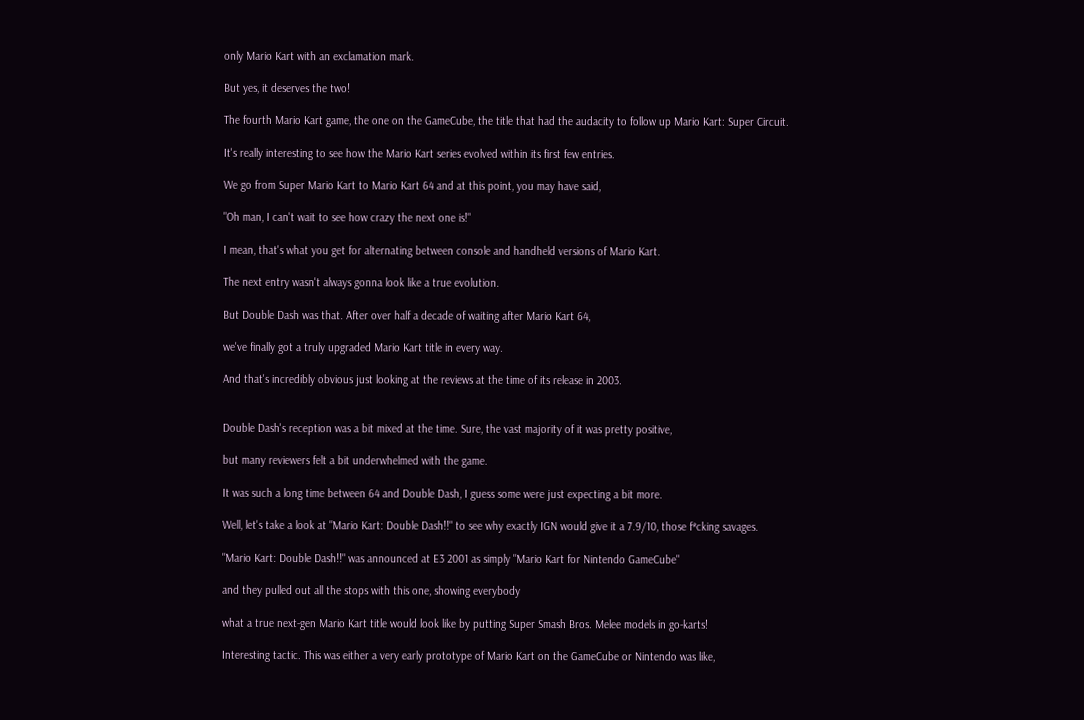only Mario Kart with an exclamation mark.

But yes, it deserves the two!

The fourth Mario Kart game, the one on the GameCube, the title that had the audacity to follow up Mario Kart: Super Circuit.

It's really interesting to see how the Mario Kart series evolved within its first few entries.

We go from Super Mario Kart to Mario Kart 64 and at this point, you may have said,

"Oh man, I can't wait to see how crazy the next one is!"

I mean, that's what you get for alternating between console and handheld versions of Mario Kart.

The next entry wasn't always gonna look like a true evolution.

But Double Dash was that. After over half a decade of waiting after Mario Kart 64,

we've finally got a truly upgraded Mario Kart title in every way.

And that's incredibly obvious just looking at the reviews at the time of its release in 2003.


Double Dash's reception was a bit mixed at the time. Sure, the vast majority of it was pretty positive,

but many reviewers felt a bit underwhelmed with the game.

It was such a long time between 64 and Double Dash, I guess some were just expecting a bit more.

Well, let's take a look at "Mario Kart: Double Dash!!" to see why exactly IGN would give it a 7.9/10, those f*cking savages.

"Mario Kart: Double Dash!!" was announced at E3 2001 as simply "Mario Kart for Nintendo GameCube"

and they pulled out all the stops with this one, showing everybody

what a true next-gen Mario Kart title would look like by putting Super Smash Bros. Melee models in go-karts!

Interesting tactic. This was either a very early prototype of Mario Kart on the GameCube or Nintendo was like,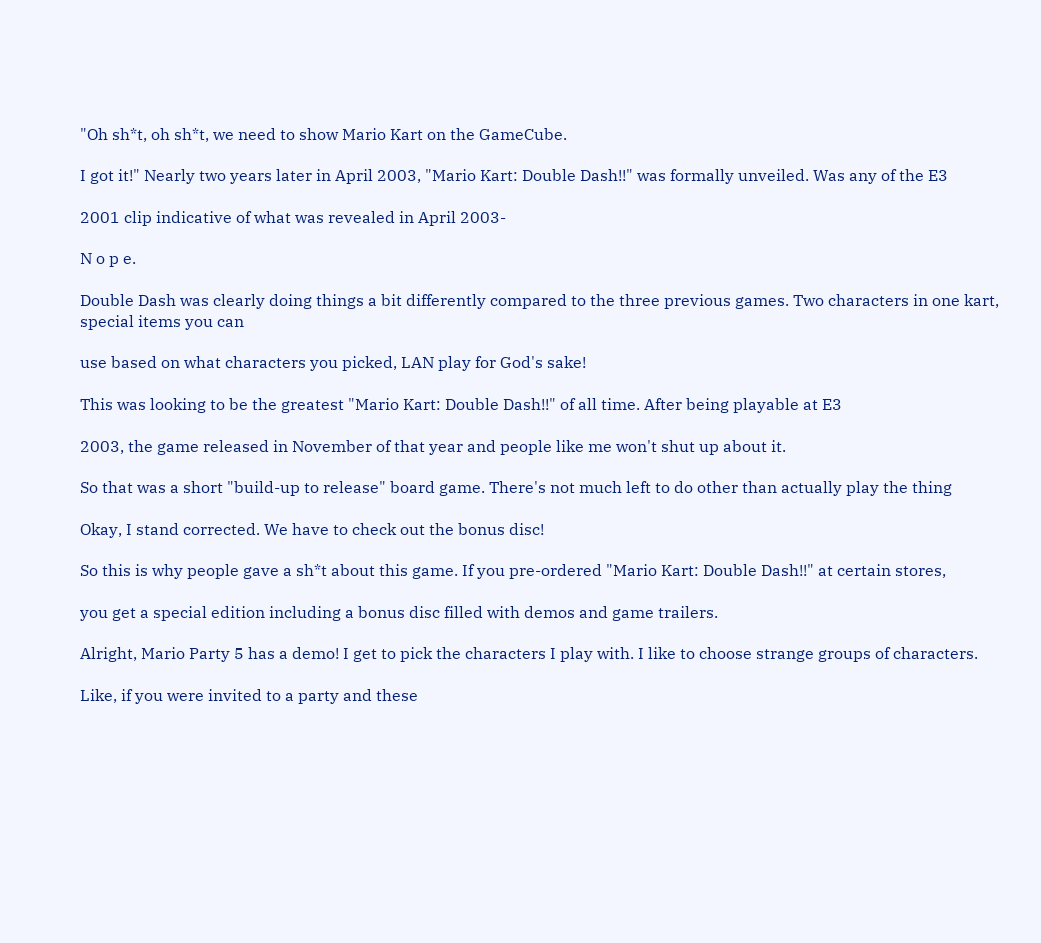"Oh sh*t, oh sh*t, we need to show Mario Kart on the GameCube.

I got it!" Nearly two years later in April 2003, "Mario Kart: Double Dash!!" was formally unveiled. Was any of the E3

2001 clip indicative of what was revealed in April 2003-

N o p e.

Double Dash was clearly doing things a bit differently compared to the three previous games. Two characters in one kart, special items you can

use based on what characters you picked, LAN play for God's sake!

This was looking to be the greatest "Mario Kart: Double Dash!!" of all time. After being playable at E3

2003, the game released in November of that year and people like me won't shut up about it.

So that was a short "build-up to release" board game. There's not much left to do other than actually play the thing

Okay, I stand corrected. We have to check out the bonus disc!

So this is why people gave a sh*t about this game. If you pre-ordered "Mario Kart: Double Dash!!" at certain stores,

you get a special edition including a bonus disc filled with demos and game trailers.

Alright, Mario Party 5 has a demo! I get to pick the characters I play with. I like to choose strange groups of characters.

Like, if you were invited to a party and these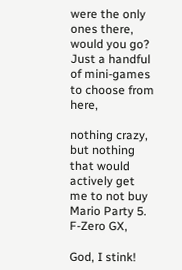were the only ones there, would you go? Just a handful of mini-games to choose from here,

nothing crazy, but nothing that would actively get me to not buy Mario Party 5. F-Zero GX,

God, I stink!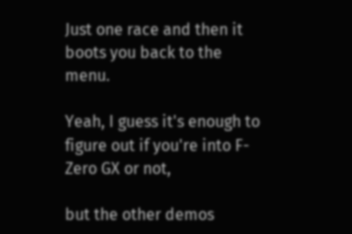Just one race and then it boots you back to the menu.

Yeah, I guess it's enough to figure out if you're into F-Zero GX or not,

but the other demos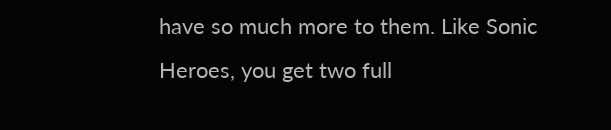have so much more to them. Like Sonic Heroes, you get two full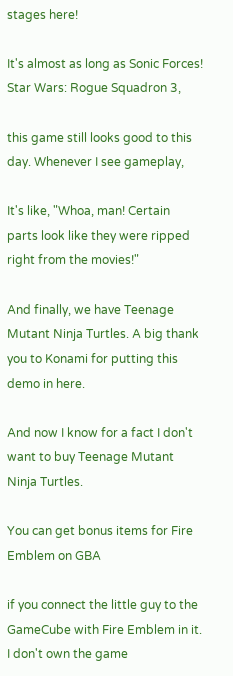stages here!

It's almost as long as Sonic Forces! Star Wars: Rogue Squadron 3,

this game still looks good to this day. Whenever I see gameplay,

It's like, "Whoa, man! Certain parts look like they were ripped right from the movies!"

And finally, we have Teenage Mutant Ninja Turtles. A big thank you to Konami for putting this demo in here.

And now I know for a fact I don't want to buy Teenage Mutant Ninja Turtles.

You can get bonus items for Fire Emblem on GBA

if you connect the little guy to the GameCube with Fire Emblem in it. I don't own the game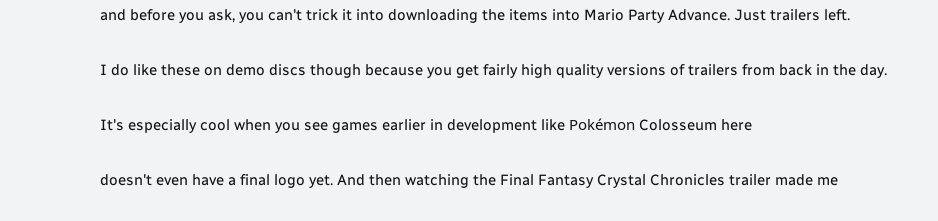and before you ask, you can't trick it into downloading the items into Mario Party Advance. Just trailers left.

I do like these on demo discs though because you get fairly high quality versions of trailers from back in the day.

It's especially cool when you see games earlier in development like Pokémon Colosseum here

doesn't even have a final logo yet. And then watching the Final Fantasy Crystal Chronicles trailer made me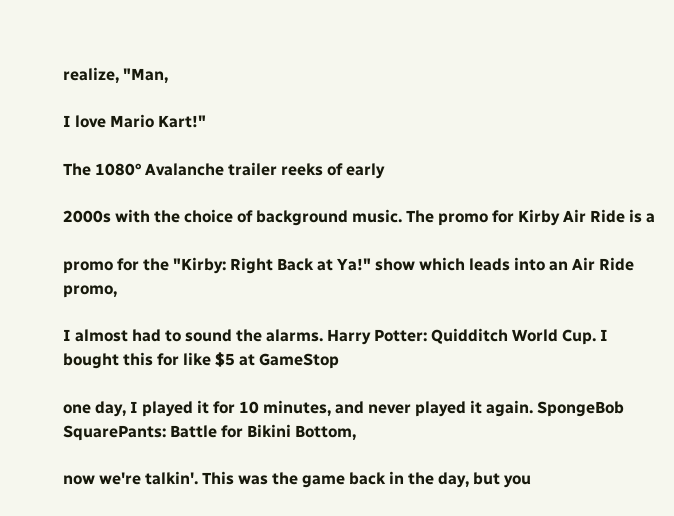realize, "Man,

I love Mario Kart!"

The 1080° Avalanche trailer reeks of early

2000s with the choice of background music. The promo for Kirby Air Ride is a

promo for the "Kirby: Right Back at Ya!" show which leads into an Air Ride promo,

I almost had to sound the alarms. Harry Potter: Quidditch World Cup. I bought this for like $5 at GameStop

one day, I played it for 10 minutes, and never played it again. SpongeBob SquarePants: Battle for Bikini Bottom,

now we're talkin'. This was the game back in the day, but you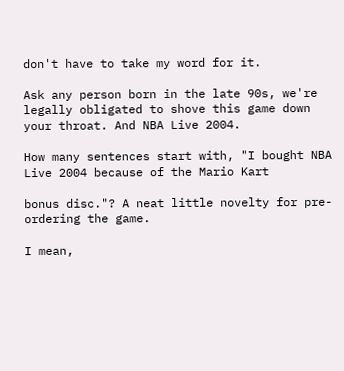don't have to take my word for it.

Ask any person born in the late 90s, we're legally obligated to shove this game down your throat. And NBA Live 2004.

How many sentences start with, "I bought NBA Live 2004 because of the Mario Kart

bonus disc."? A neat little novelty for pre-ordering the game.

I mean,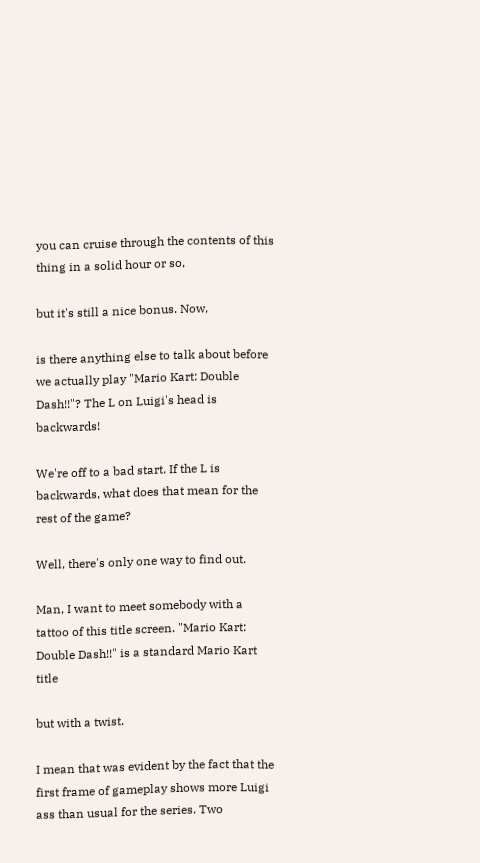you can cruise through the contents of this thing in a solid hour or so,

but it's still a nice bonus. Now,

is there anything else to talk about before we actually play "Mario Kart: Double Dash!!"? The L on Luigi's head is backwards!

We're off to a bad start. If the L is backwards, what does that mean for the rest of the game?

Well, there's only one way to find out.

Man, I want to meet somebody with a tattoo of this title screen. "Mario Kart: Double Dash!!" is a standard Mario Kart title

but with a twist.

I mean that was evident by the fact that the first frame of gameplay shows more Luigi ass than usual for the series. Two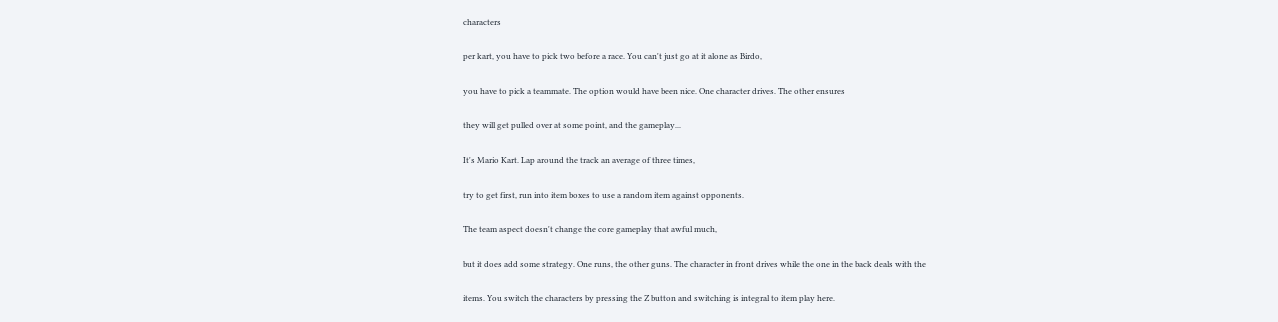characters

per kart, you have to pick two before a race. You can't just go at it alone as Birdo,

you have to pick a teammate. The option would have been nice. One character drives. The other ensures

they will get pulled over at some point, and the gameplay...

It's Mario Kart. Lap around the track an average of three times,

try to get first, run into item boxes to use a random item against opponents.

The team aspect doesn't change the core gameplay that awful much,

but it does add some strategy. One runs, the other guns. The character in front drives while the one in the back deals with the

items. You switch the characters by pressing the Z button and switching is integral to item play here.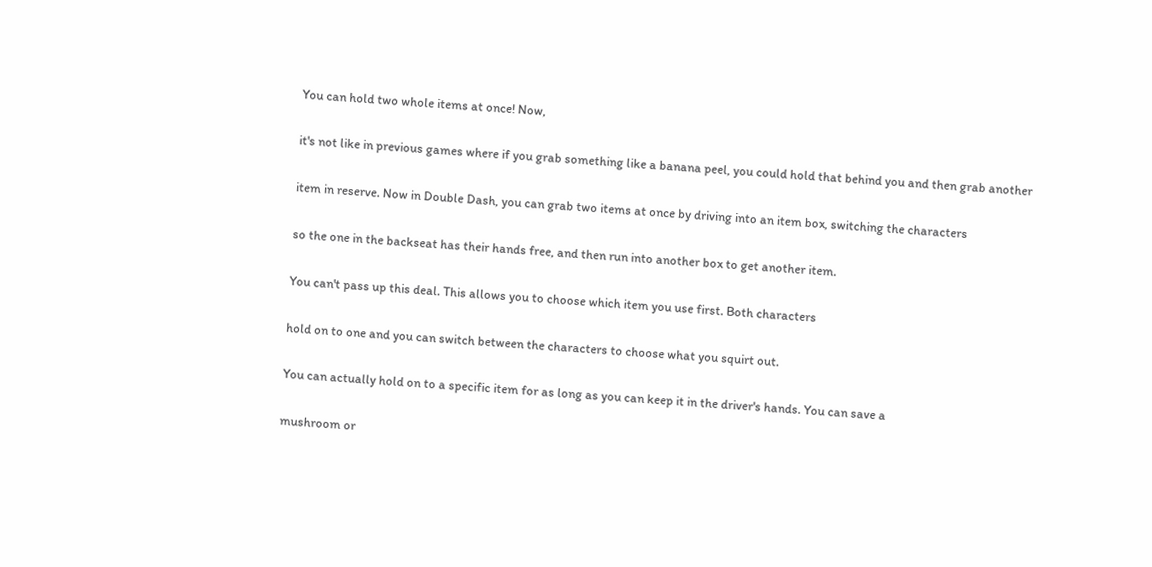You can hold two whole items at once! Now,

it's not like in previous games where if you grab something like a banana peel, you could hold that behind you and then grab another

item in reserve. Now in Double Dash, you can grab two items at once by driving into an item box, switching the characters

so the one in the backseat has their hands free, and then run into another box to get another item.

You can't pass up this deal. This allows you to choose which item you use first. Both characters

hold on to one and you can switch between the characters to choose what you squirt out.

You can actually hold on to a specific item for as long as you can keep it in the driver's hands. You can save a

mushroom or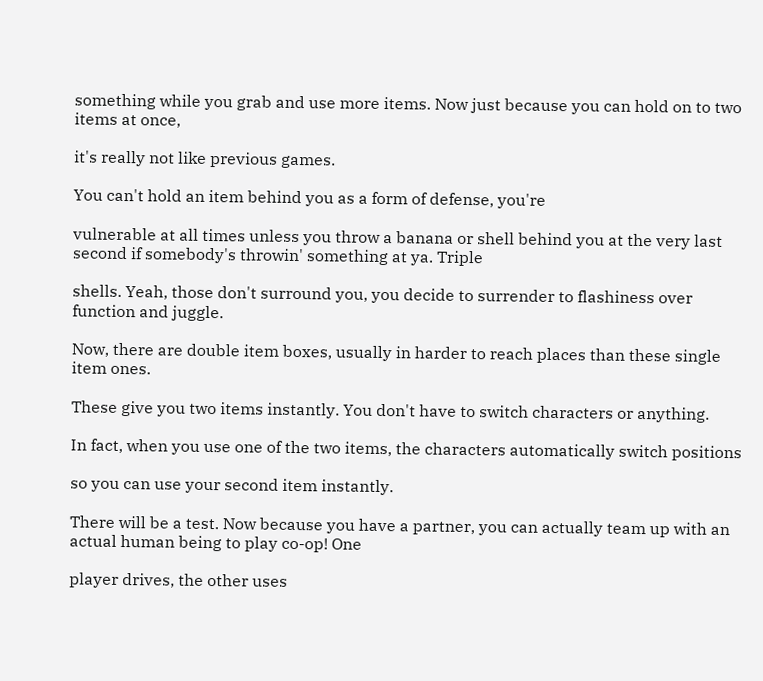something while you grab and use more items. Now just because you can hold on to two items at once,

it's really not like previous games.

You can't hold an item behind you as a form of defense, you're

vulnerable at all times unless you throw a banana or shell behind you at the very last second if somebody's throwin' something at ya. Triple

shells. Yeah, those don't surround you, you decide to surrender to flashiness over function and juggle.

Now, there are double item boxes, usually in harder to reach places than these single item ones.

These give you two items instantly. You don't have to switch characters or anything.

In fact, when you use one of the two items, the characters automatically switch positions

so you can use your second item instantly.

There will be a test. Now because you have a partner, you can actually team up with an actual human being to play co-op! One

player drives, the other uses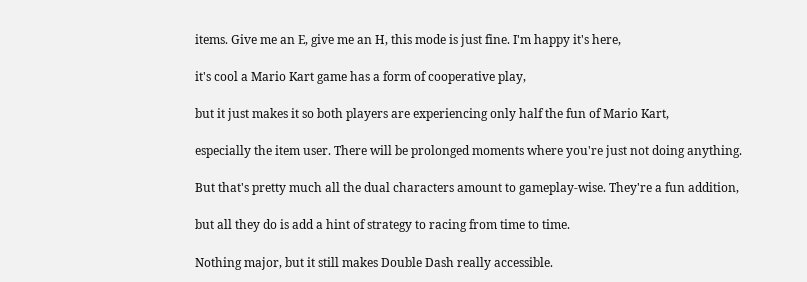items. Give me an E, give me an H, this mode is just fine. I'm happy it's here,

it's cool a Mario Kart game has a form of cooperative play,

but it just makes it so both players are experiencing only half the fun of Mario Kart,

especially the item user. There will be prolonged moments where you're just not doing anything.

But that's pretty much all the dual characters amount to gameplay-wise. They're a fun addition,

but all they do is add a hint of strategy to racing from time to time.

Nothing major, but it still makes Double Dash really accessible.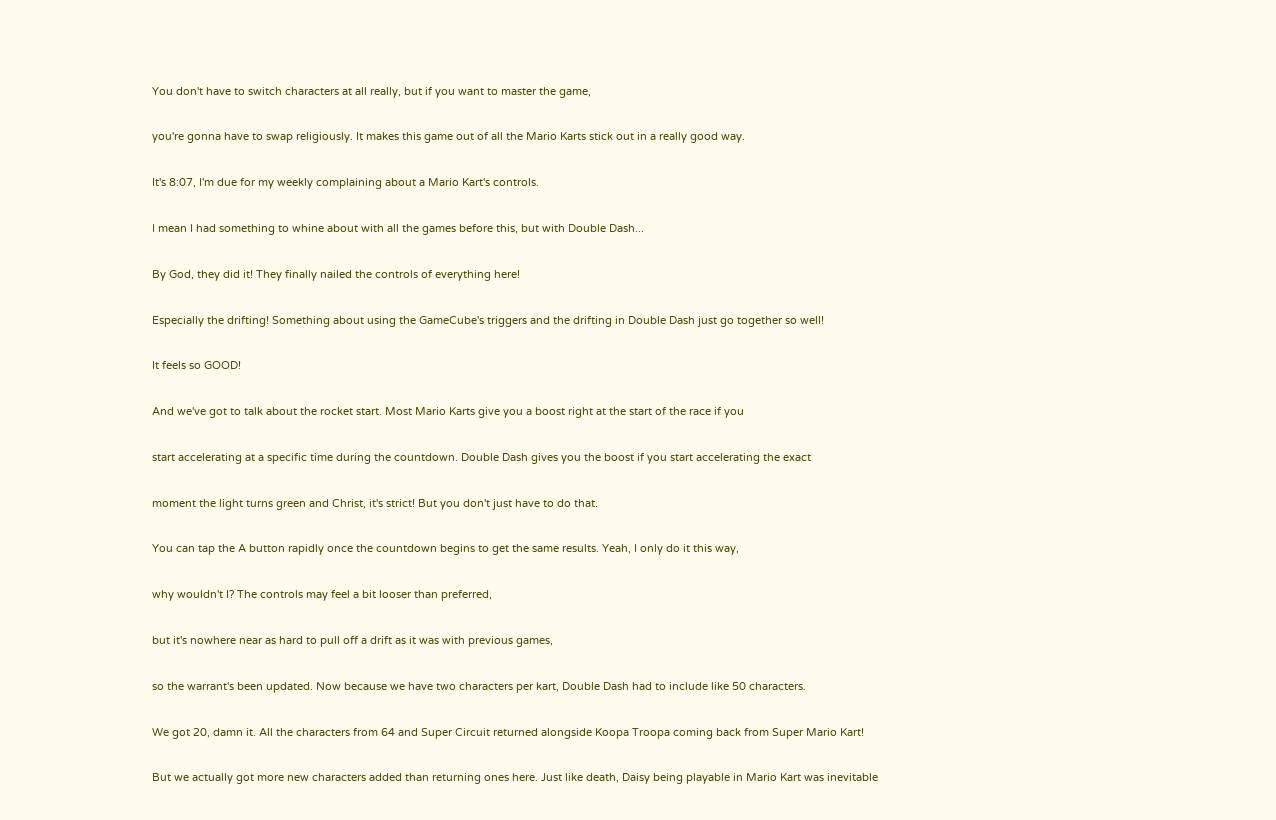You don't have to switch characters at all really, but if you want to master the game,

you're gonna have to swap religiously. It makes this game out of all the Mario Karts stick out in a really good way.

It's 8:07, I'm due for my weekly complaining about a Mario Kart's controls.

I mean I had something to whine about with all the games before this, but with Double Dash...

By God, they did it! They finally nailed the controls of everything here!

Especially the drifting! Something about using the GameCube's triggers and the drifting in Double Dash just go together so well!

It feels so GOOD!

And we've got to talk about the rocket start. Most Mario Karts give you a boost right at the start of the race if you

start accelerating at a specific time during the countdown. Double Dash gives you the boost if you start accelerating the exact

moment the light turns green and Christ, it's strict! But you don't just have to do that.

You can tap the A button rapidly once the countdown begins to get the same results. Yeah, I only do it this way,

why wouldn't I? The controls may feel a bit looser than preferred,

but it's nowhere near as hard to pull off a drift as it was with previous games,

so the warrant's been updated. Now because we have two characters per kart, Double Dash had to include like 50 characters.

We got 20, damn it. All the characters from 64 and Super Circuit returned alongside Koopa Troopa coming back from Super Mario Kart!

But we actually got more new characters added than returning ones here. Just like death, Daisy being playable in Mario Kart was inevitable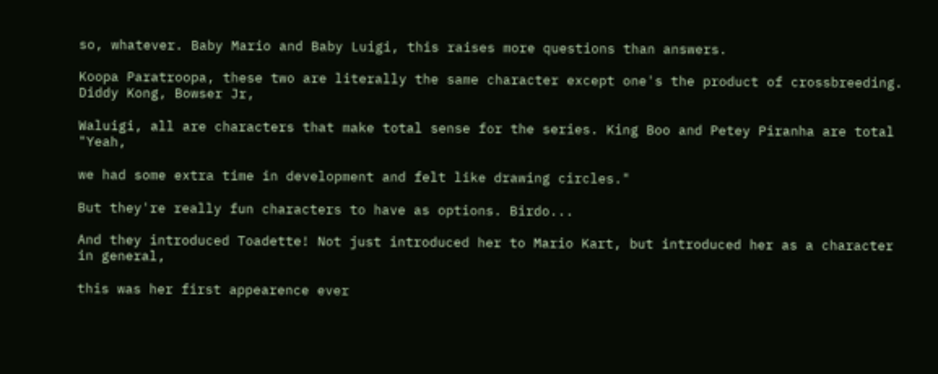so, whatever. Baby Mario and Baby Luigi, this raises more questions than answers.

Koopa Paratroopa, these two are literally the same character except one's the product of crossbreeding. Diddy Kong, Bowser Jr,

Waluigi, all are characters that make total sense for the series. King Boo and Petey Piranha are total "Yeah,

we had some extra time in development and felt like drawing circles."

But they're really fun characters to have as options. Birdo...

And they introduced Toadette! Not just introduced her to Mario Kart, but introduced her as a character in general,

this was her first appearence ever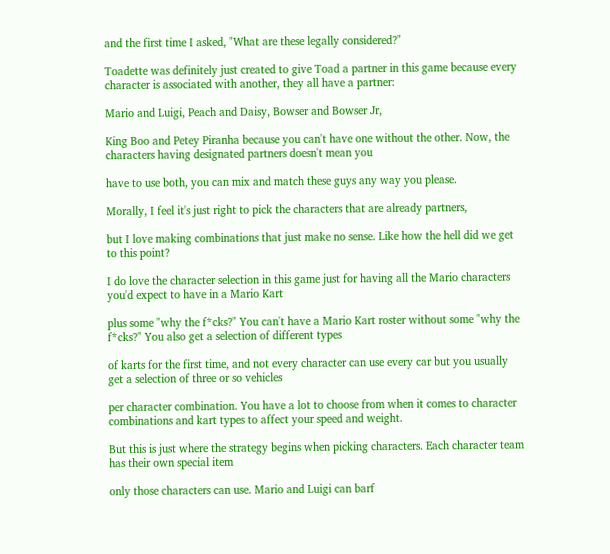and the first time I asked, "What are these legally considered?"

Toadette was definitely just created to give Toad a partner in this game because every character is associated with another, they all have a partner:

Mario and Luigi, Peach and Daisy, Bowser and Bowser Jr,

King Boo and Petey Piranha because you can't have one without the other. Now, the characters having designated partners doesn't mean you

have to use both, you can mix and match these guys any way you please.

Morally, I feel it's just right to pick the characters that are already partners,

but I love making combinations that just make no sense. Like how the hell did we get to this point?

I do love the character selection in this game just for having all the Mario characters you'd expect to have in a Mario Kart

plus some "why the f*cks?" You can't have a Mario Kart roster without some "why the f*cks?" You also get a selection of different types

of karts for the first time, and not every character can use every car but you usually get a selection of three or so vehicles

per character combination. You have a lot to choose from when it comes to character combinations and kart types to affect your speed and weight.

But this is just where the strategy begins when picking characters. Each character team has their own special item

only those characters can use. Mario and Luigi can barf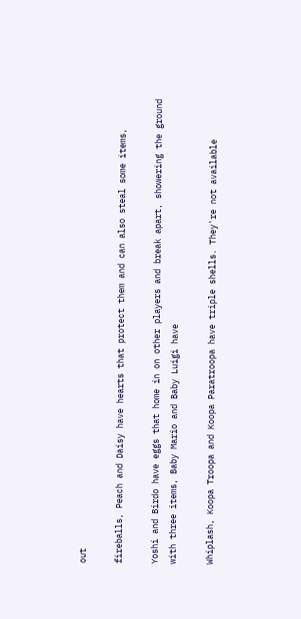out

fireballs, Peach and Daisy have hearts that protect them and can also steal some items,

Yoshi and Birdo have eggs that home in on other players and break apart, showering the ground with three items, Baby Mario and Baby Luigi have

Whiplash, Koopa Troopa and Koopa Paratroopa have triple shells. They're not available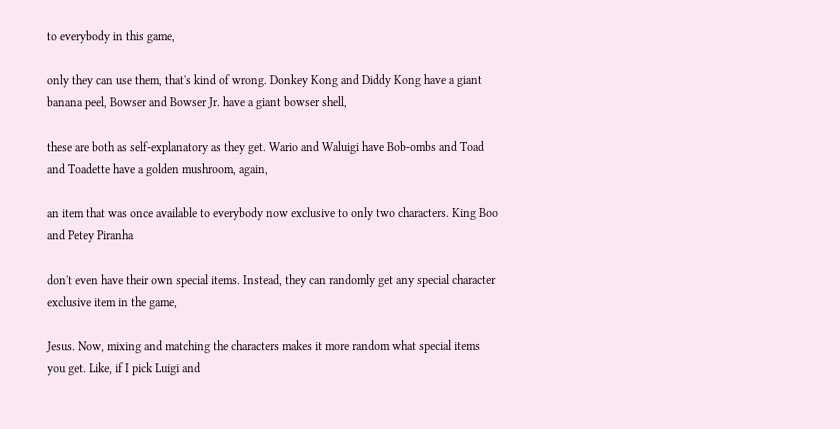to everybody in this game,

only they can use them, that's kind of wrong. Donkey Kong and Diddy Kong have a giant banana peel, Bowser and Bowser Jr. have a giant bowser shell,

these are both as self-explanatory as they get. Wario and Waluigi have Bob-ombs and Toad and Toadette have a golden mushroom, again,

an item that was once available to everybody now exclusive to only two characters. King Boo and Petey Piranha

don't even have their own special items. Instead, they can randomly get any special character exclusive item in the game,

Jesus. Now, mixing and matching the characters makes it more random what special items you get. Like, if I pick Luigi and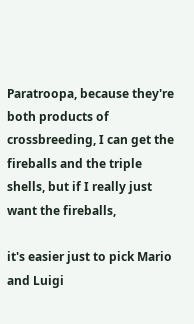Paratroopa, because they're both products of crossbreeding, I can get the fireballs and the triple shells, but if I really just want the fireballs,

it's easier just to pick Mario and Luigi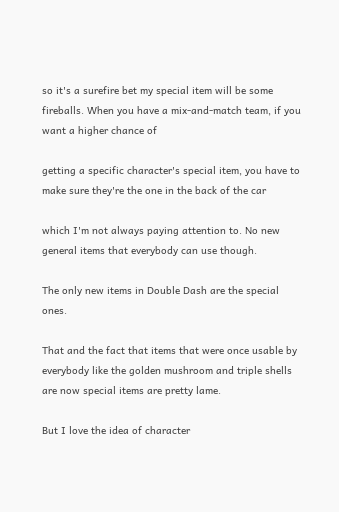so it's a surefire bet my special item will be some fireballs. When you have a mix-and-match team, if you want a higher chance of

getting a specific character's special item, you have to make sure they're the one in the back of the car

which I'm not always paying attention to. No new general items that everybody can use though.

The only new items in Double Dash are the special ones.

That and the fact that items that were once usable by everybody like the golden mushroom and triple shells are now special items are pretty lame.

But I love the idea of character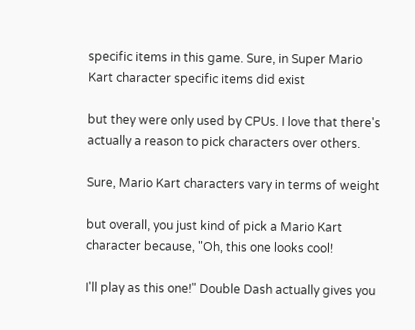specific items in this game. Sure, in Super Mario Kart character specific items did exist

but they were only used by CPUs. I love that there's actually a reason to pick characters over others.

Sure, Mario Kart characters vary in terms of weight

but overall, you just kind of pick a Mario Kart character because, "Oh, this one looks cool!

I'll play as this one!" Double Dash actually gives you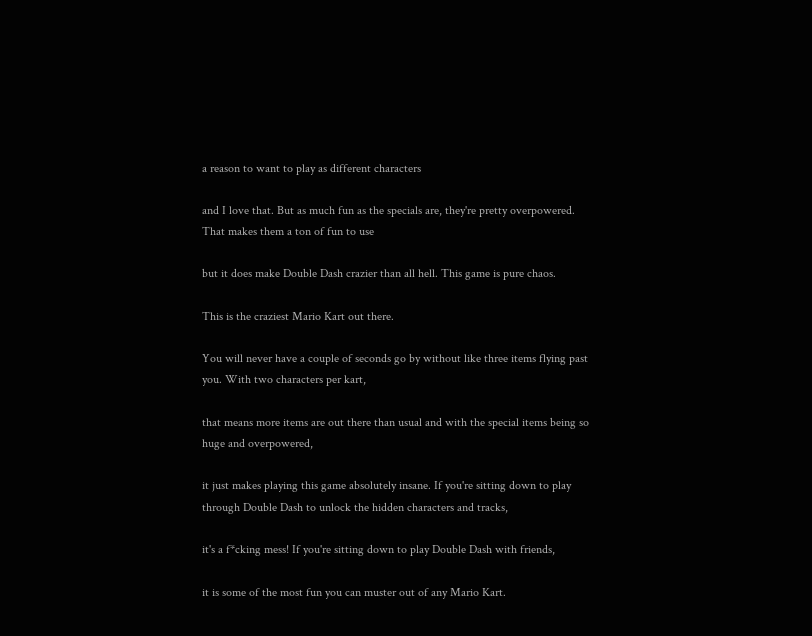a reason to want to play as different characters

and I love that. But as much fun as the specials are, they're pretty overpowered. That makes them a ton of fun to use

but it does make Double Dash crazier than all hell. This game is pure chaos.

This is the craziest Mario Kart out there.

You will never have a couple of seconds go by without like three items flying past you. With two characters per kart,

that means more items are out there than usual and with the special items being so huge and overpowered,

it just makes playing this game absolutely insane. If you're sitting down to play through Double Dash to unlock the hidden characters and tracks,

it's a f*cking mess! If you're sitting down to play Double Dash with friends,

it is some of the most fun you can muster out of any Mario Kart.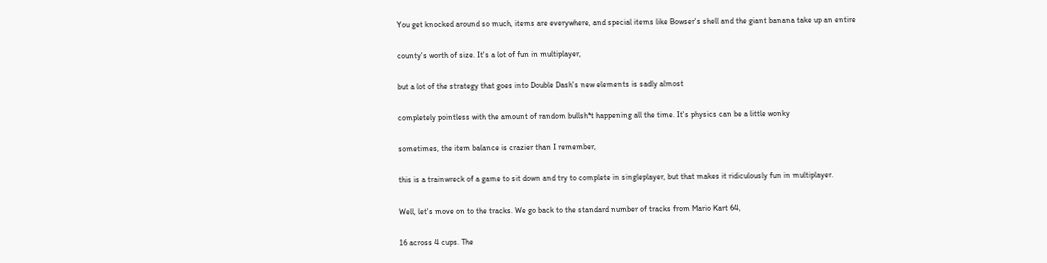You get knocked around so much, items are everywhere, and special items like Bowser's shell and the giant banana take up an entire

county's worth of size. It's a lot of fun in multiplayer,

but a lot of the strategy that goes into Double Dash's new elements is sadly almost

completely pointless with the amount of random bullsh*t happening all the time. It's physics can be a little wonky

sometimes, the item balance is crazier than I remember,

this is a trainwreck of a game to sit down and try to complete in singleplayer, but that makes it ridiculously fun in multiplayer.

Well, let's move on to the tracks. We go back to the standard number of tracks from Mario Kart 64,

16 across 4 cups. The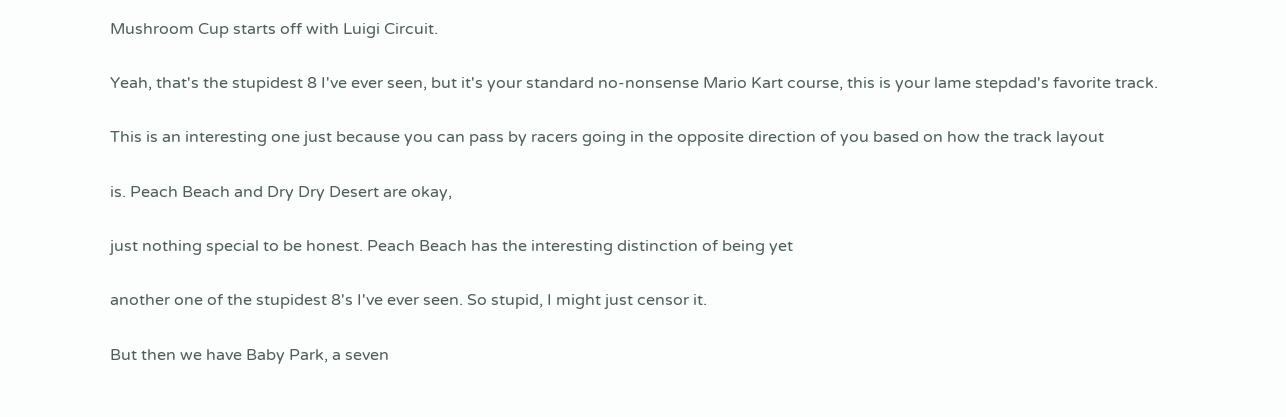Mushroom Cup starts off with Luigi Circuit.

Yeah, that's the stupidest 8 I've ever seen, but it's your standard no-nonsense Mario Kart course, this is your lame stepdad's favorite track.

This is an interesting one just because you can pass by racers going in the opposite direction of you based on how the track layout

is. Peach Beach and Dry Dry Desert are okay,

just nothing special to be honest. Peach Beach has the interesting distinction of being yet

another one of the stupidest 8's I've ever seen. So stupid, I might just censor it.

But then we have Baby Park, a seven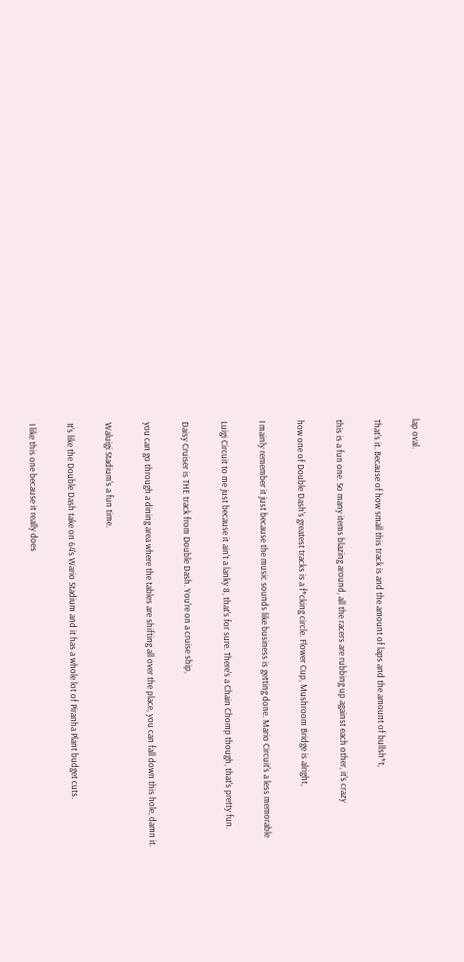lap oval.

That's it. Because of how small this track is and the amount of laps and the amount of bullsh*t,

this is a fun one. So many items blazing around, all the racers are rubbing up against each other, it's crazy

how one of Double Dash's greatest tracks is a f*cking circle. Flower Cup, Mushroom Bridge is alright,

I mainly remember it just because the music sounds like business is getting done. Mario Circuit's a less memorable

Luigi Circuit to me just because it ain't a lanky 8, that's for sure. There's a Chain Chomp though, that's pretty fun.

Daisy Cruiser is THE track from Double Dash. You're on a cruise ship,

you can go through a dining area where the tables are shifting all over the place, you can fall down this hole, damn it.

Waluigi Stadium's a fun time.

It's like the Double Dash take on 64's Wario Stadium and it has a whole lot of Piranha Plant budget cuts.

I like this one because it really does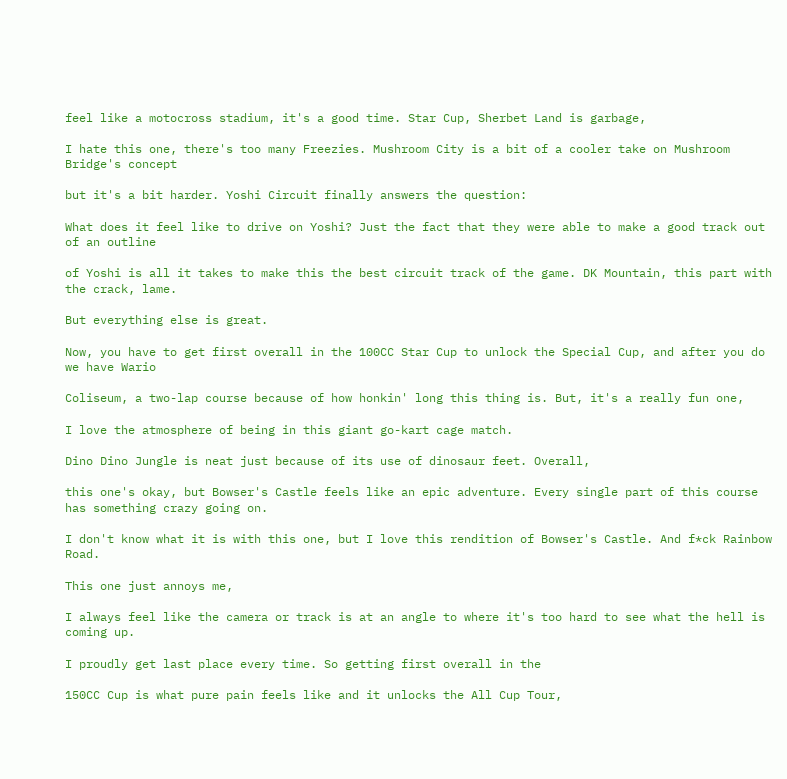feel like a motocross stadium, it's a good time. Star Cup, Sherbet Land is garbage,

I hate this one, there's too many Freezies. Mushroom City is a bit of a cooler take on Mushroom Bridge's concept

but it's a bit harder. Yoshi Circuit finally answers the question:

What does it feel like to drive on Yoshi? Just the fact that they were able to make a good track out of an outline

of Yoshi is all it takes to make this the best circuit track of the game. DK Mountain, this part with the crack, lame.

But everything else is great.

Now, you have to get first overall in the 100CC Star Cup to unlock the Special Cup, and after you do we have Wario

Coliseum, a two-lap course because of how honkin' long this thing is. But, it's a really fun one,

I love the atmosphere of being in this giant go-kart cage match.

Dino Dino Jungle is neat just because of its use of dinosaur feet. Overall,

this one's okay, but Bowser's Castle feels like an epic adventure. Every single part of this course has something crazy going on.

I don't know what it is with this one, but I love this rendition of Bowser's Castle. And f*ck Rainbow Road.

This one just annoys me,

I always feel like the camera or track is at an angle to where it's too hard to see what the hell is coming up.

I proudly get last place every time. So getting first overall in the

150CC Cup is what pure pain feels like and it unlocks the All Cup Tour,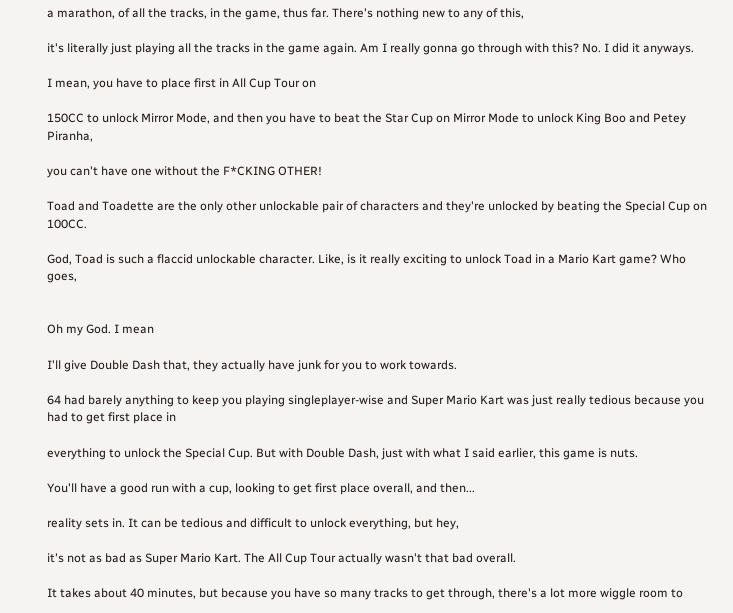a marathon, of all the tracks, in the game, thus far. There's nothing new to any of this,

it's literally just playing all the tracks in the game again. Am I really gonna go through with this? No. I did it anyways.

I mean, you have to place first in All Cup Tour on

150CC to unlock Mirror Mode, and then you have to beat the Star Cup on Mirror Mode to unlock King Boo and Petey Piranha,

you can't have one without the F*CKING OTHER!

Toad and Toadette are the only other unlockable pair of characters and they're unlocked by beating the Special Cup on 100CC.

God, Toad is such a flaccid unlockable character. Like, is it really exciting to unlock Toad in a Mario Kart game? Who goes,


Oh my God. I mean

I'll give Double Dash that, they actually have junk for you to work towards.

64 had barely anything to keep you playing singleplayer-wise and Super Mario Kart was just really tedious because you had to get first place in

everything to unlock the Special Cup. But with Double Dash, just with what I said earlier, this game is nuts.

You'll have a good run with a cup, looking to get first place overall, and then...

reality sets in. It can be tedious and difficult to unlock everything, but hey,

it's not as bad as Super Mario Kart. The All Cup Tour actually wasn't that bad overall.

It takes about 40 minutes, but because you have so many tracks to get through, there's a lot more wiggle room to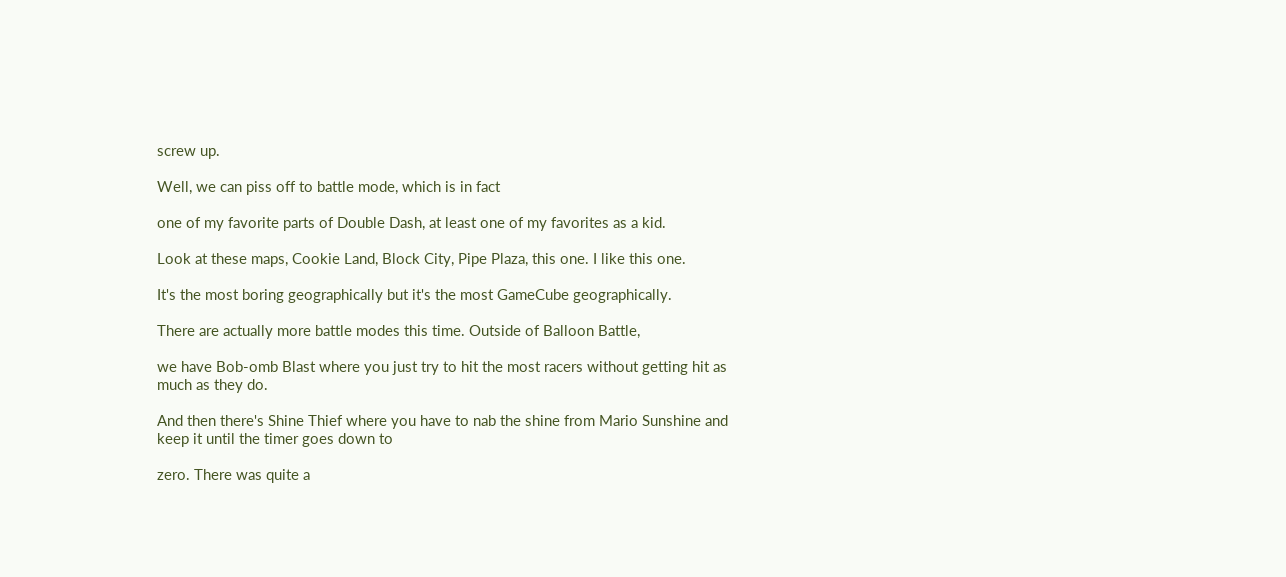screw up.

Well, we can piss off to battle mode, which is in fact

one of my favorite parts of Double Dash, at least one of my favorites as a kid.

Look at these maps, Cookie Land, Block City, Pipe Plaza, this one. I like this one.

It's the most boring geographically but it's the most GameCube geographically.

There are actually more battle modes this time. Outside of Balloon Battle,

we have Bob-omb Blast where you just try to hit the most racers without getting hit as much as they do.

And then there's Shine Thief where you have to nab the shine from Mario Sunshine and keep it until the timer goes down to

zero. There was quite a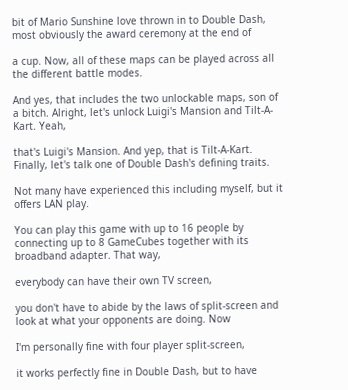bit of Mario Sunshine love thrown in to Double Dash, most obviously the award ceremony at the end of

a cup. Now, all of these maps can be played across all the different battle modes.

And yes, that includes the two unlockable maps, son of a bitch. Alright, let's unlock Luigi's Mansion and Tilt-A-Kart. Yeah,

that's Luigi's Mansion. And yep, that is Tilt-A-Kart. Finally, let's talk one of Double Dash's defining traits.

Not many have experienced this including myself, but it offers LAN play.

You can play this game with up to 16 people by connecting up to 8 GameCubes together with its broadband adapter. That way,

everybody can have their own TV screen,

you don't have to abide by the laws of split-screen and look at what your opponents are doing. Now

I'm personally fine with four player split-screen,

it works perfectly fine in Double Dash, but to have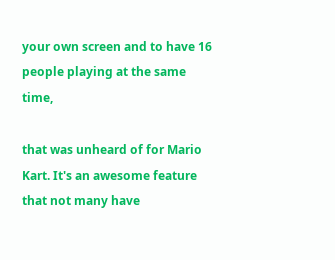your own screen and to have 16 people playing at the same time,

that was unheard of for Mario Kart. It's an awesome feature that not many have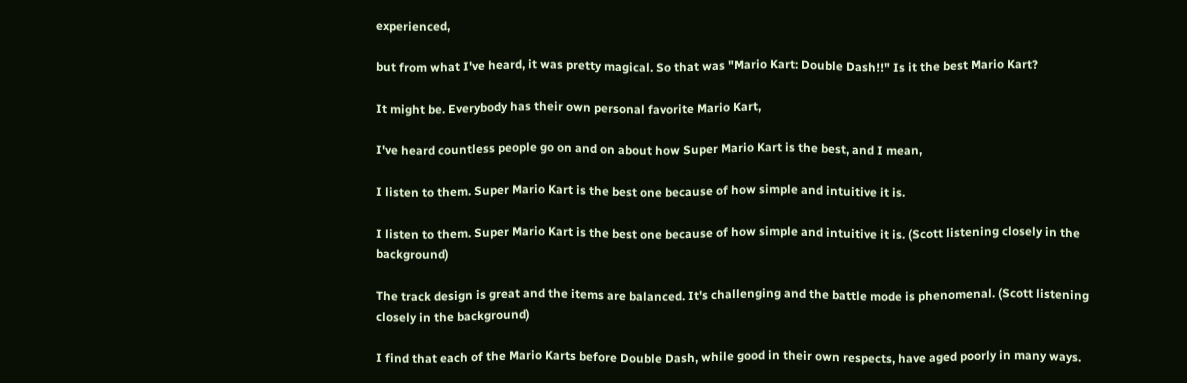experienced,

but from what I've heard, it was pretty magical. So that was "Mario Kart: Double Dash!!" Is it the best Mario Kart?

It might be. Everybody has their own personal favorite Mario Kart,

I've heard countless people go on and on about how Super Mario Kart is the best, and I mean,

I listen to them. Super Mario Kart is the best one because of how simple and intuitive it is.

I listen to them. Super Mario Kart is the best one because of how simple and intuitive it is. (Scott listening closely in the background)

The track design is great and the items are balanced. It's challenging and the battle mode is phenomenal. (Scott listening closely in the background)

I find that each of the Mario Karts before Double Dash, while good in their own respects, have aged poorly in many ways.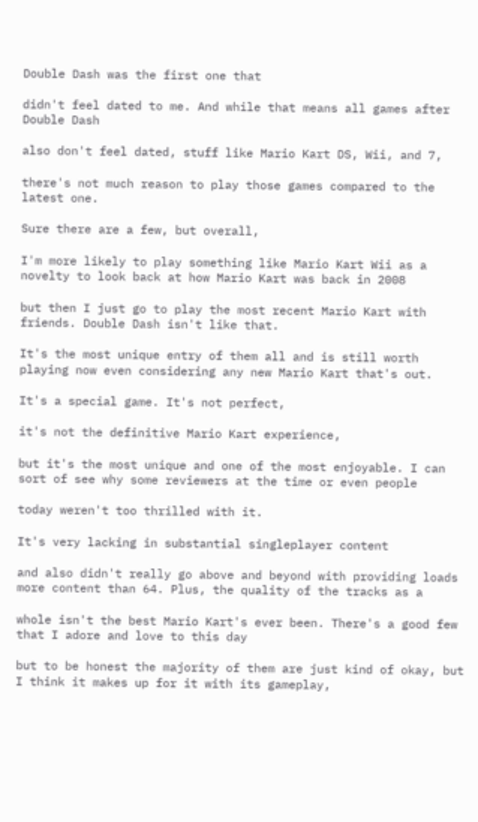Double Dash was the first one that

didn't feel dated to me. And while that means all games after Double Dash

also don't feel dated, stuff like Mario Kart DS, Wii, and 7,

there's not much reason to play those games compared to the latest one.

Sure there are a few, but overall,

I'm more likely to play something like Mario Kart Wii as a novelty to look back at how Mario Kart was back in 2008

but then I just go to play the most recent Mario Kart with friends. Double Dash isn't like that.

It's the most unique entry of them all and is still worth playing now even considering any new Mario Kart that's out.

It's a special game. It's not perfect,

it's not the definitive Mario Kart experience,

but it's the most unique and one of the most enjoyable. I can sort of see why some reviewers at the time or even people

today weren't too thrilled with it.

It's very lacking in substantial singleplayer content

and also didn't really go above and beyond with providing loads more content than 64. Plus, the quality of the tracks as a

whole isn't the best Mario Kart's ever been. There's a good few that I adore and love to this day

but to be honest the majority of them are just kind of okay, but I think it makes up for it with its gameplay,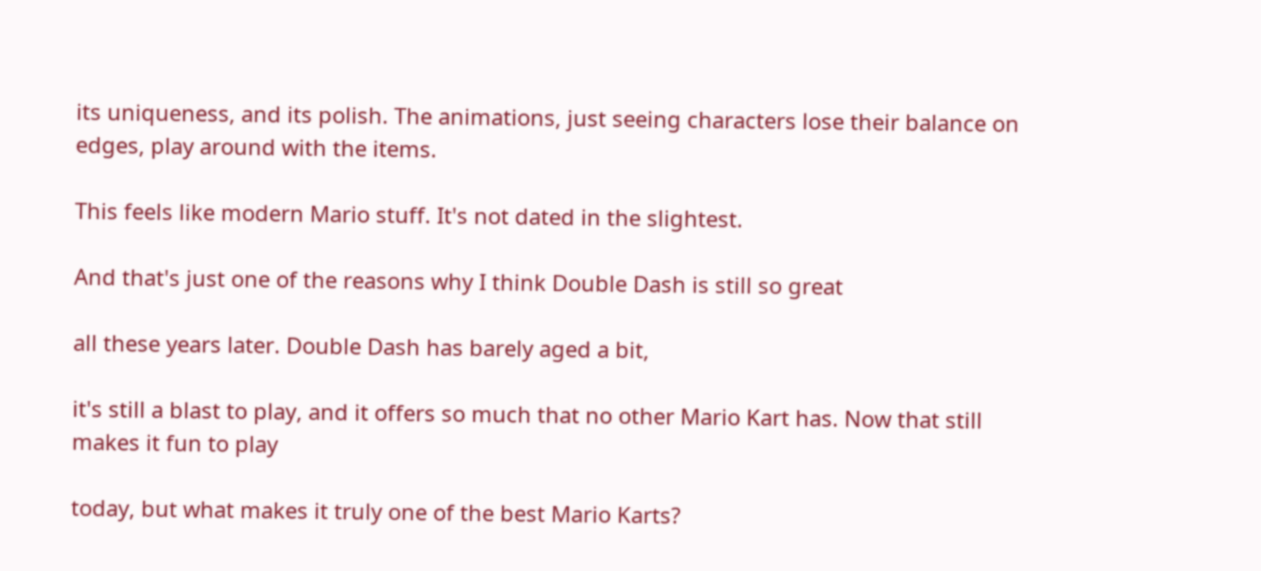its uniqueness, and its polish. The animations, just seeing characters lose their balance on edges, play around with the items.

This feels like modern Mario stuff. It's not dated in the slightest.

And that's just one of the reasons why I think Double Dash is still so great

all these years later. Double Dash has barely aged a bit,

it's still a blast to play, and it offers so much that no other Mario Kart has. Now that still makes it fun to play

today, but what makes it truly one of the best Mario Karts?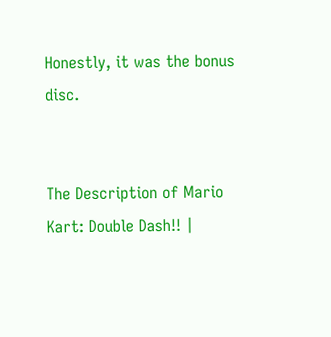Honestly, it was the bonus disc.


The Description of Mario Kart: Double Dash!! |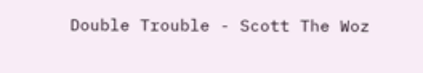Double Trouble - Scott The Woz